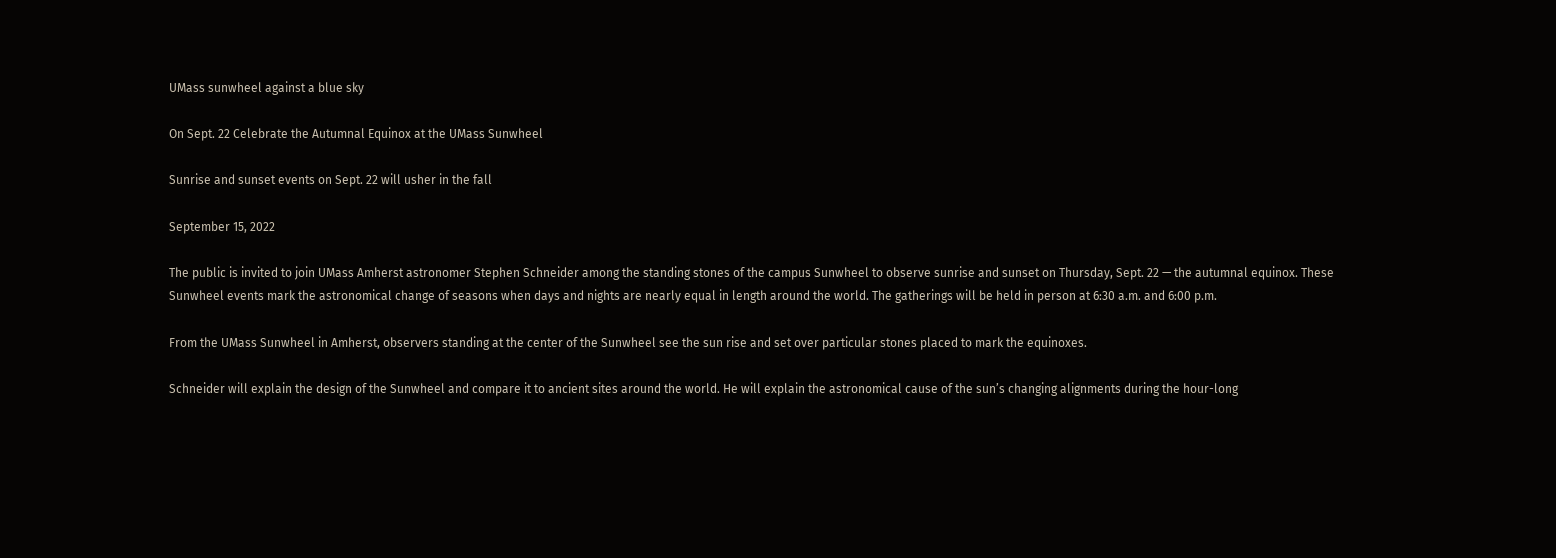UMass sunwheel against a blue sky

On Sept. 22 Celebrate the Autumnal Equinox at the UMass Sunwheel

Sunrise and sunset events on Sept. 22 will usher in the fall

September 15, 2022

The public is invited to join UMass Amherst astronomer Stephen Schneider among the standing stones of the campus Sunwheel to observe sunrise and sunset on Thursday, Sept. 22 — the autumnal equinox. These Sunwheel events mark the astronomical change of seasons when days and nights are nearly equal in length around the world. The gatherings will be held in person at 6:30 a.m. and 6:00 p.m.

From the UMass Sunwheel in Amherst, observers standing at the center of the Sunwheel see the sun rise and set over particular stones placed to mark the equinoxes.

Schneider will explain the design of the Sunwheel and compare it to ancient sites around the world. He will explain the astronomical cause of the sun’s changing alignments during the hour-long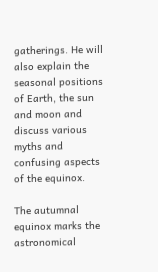gatherings. He will also explain the seasonal positions of Earth, the sun and moon and discuss various myths and confusing aspects of the equinox.

The autumnal equinox marks the astronomical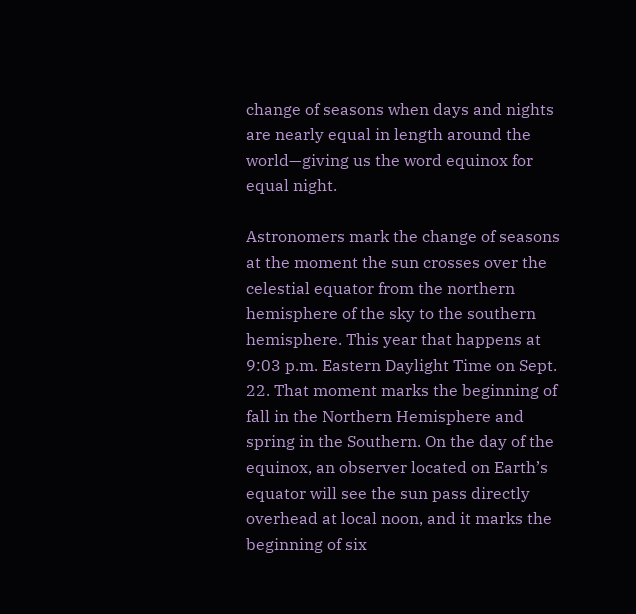change of seasons when days and nights are nearly equal in length around the world—giving us the word equinox for equal night.

Astronomers mark the change of seasons at the moment the sun crosses over the celestial equator from the northern hemisphere of the sky to the southern hemisphere. This year that happens at 9:03 p.m. Eastern Daylight Time on Sept. 22. That moment marks the beginning of fall in the Northern Hemisphere and spring in the Southern. On the day of the equinox, an observer located on Earth’s equator will see the sun pass directly overhead at local noon, and it marks the beginning of six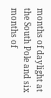months of daylight at the South Pole and six months of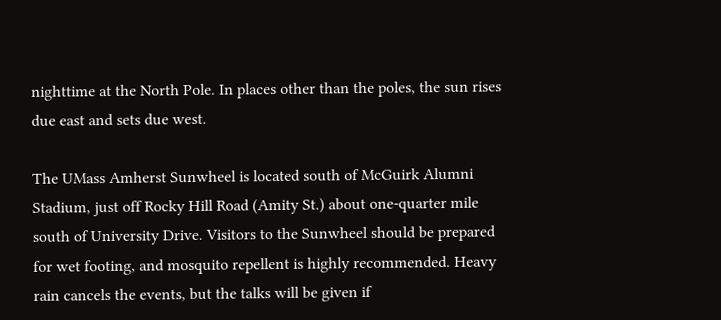nighttime at the North Pole. In places other than the poles, the sun rises due east and sets due west.

The UMass Amherst Sunwheel is located south of McGuirk Alumni Stadium, just off Rocky Hill Road (Amity St.) about one-quarter mile south of University Drive. Visitors to the Sunwheel should be prepared for wet footing, and mosquito repellent is highly recommended. Heavy rain cancels the events, but the talks will be given if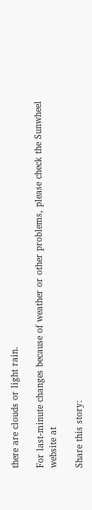there are clouds or light rain.

For last-minute changes because of weather or other problems, please check the Sunwheel website at

Share this story: